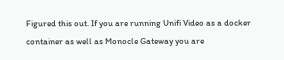Figured this out. If you are running Unifi Video as a docker container as well as Monocle Gateway you are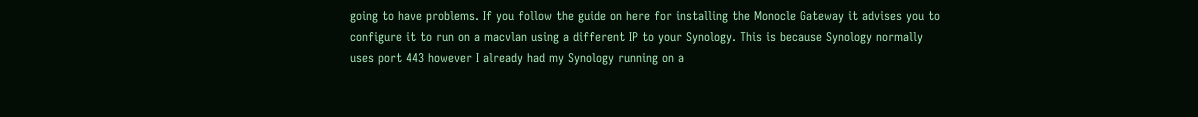going to have problems. If you follow the guide on here for installing the Monocle Gateway it advises you to configure it to run on a macvlan using a different IP to your Synology. This is because Synology normally uses port 443 however I already had my Synology running on a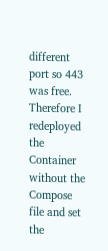different port so 443 was free. Therefore I redeployed the Container without the Compose file and set the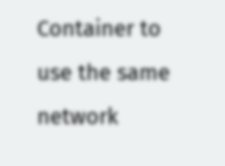Container to use the same network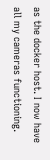as the docker host. I now have all my cameras functioning.